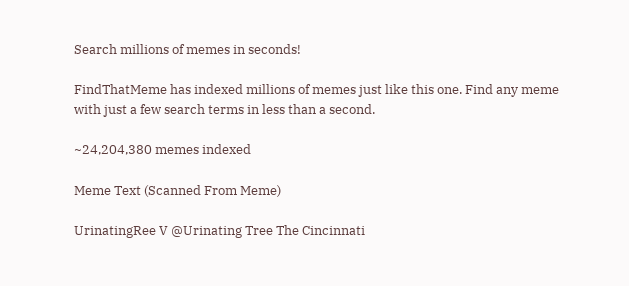Search millions of memes in seconds!

FindThatMeme has indexed millions of memes just like this one. Find any meme with just a few search terms in less than a second.

~24,204,380 memes indexed

Meme Text (Scanned From Meme)

UrinatingRee V @Urinating Tree The Cincinnati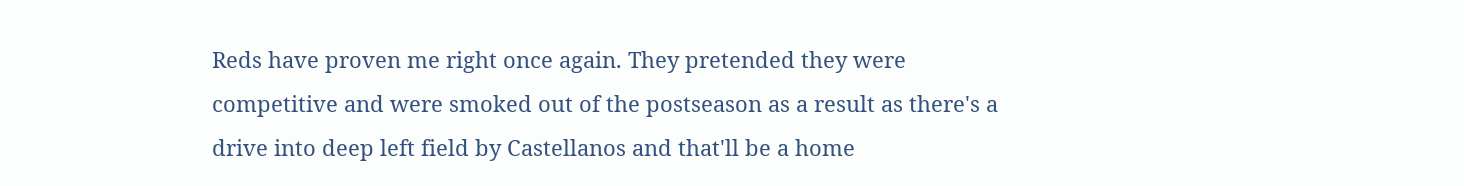Reds have proven me right once again. They pretended they were competitive and were smoked out of the postseason as a result as there's a drive into deep left field by Castellanos and that'll be a home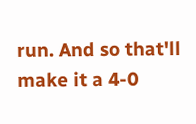run. And so that'll make it a 4-0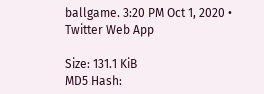ballgame. 3:20 PM Oct 1, 2020 • Twitter Web App

Size: 131.1 KiB
MD5 Hash: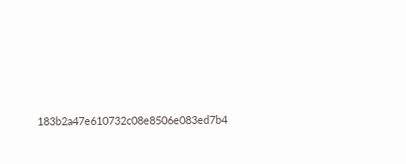183b2a47e610732c08e8506e083ed7b4